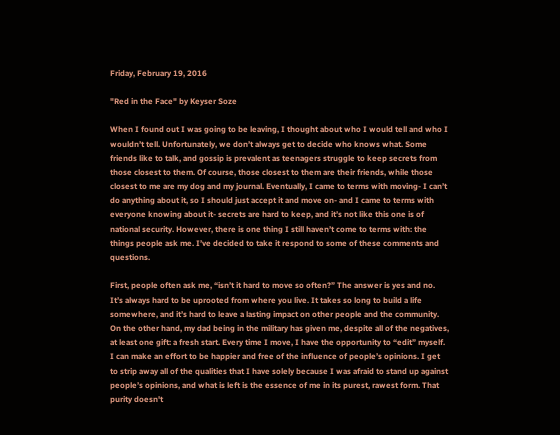Friday, February 19, 2016

"Red in the Face" by Keyser Soze

When I found out I was going to be leaving, I thought about who I would tell and who I wouldn’t tell. Unfortunately, we don’t always get to decide who knows what. Some friends like to talk, and gossip is prevalent as teenagers struggle to keep secrets from those closest to them. Of course, those closest to them are their friends, while those closest to me are my dog and my journal. Eventually, I came to terms with moving- I can’t do anything about it, so I should just accept it and move on- and I came to terms with everyone knowing about it- secrets are hard to keep, and it’s not like this one is of national security. However, there is one thing I still haven’t come to terms with: the things people ask me. I’ve decided to take it respond to some of these comments and questions.

First, people often ask me, “isn’t it hard to move so often?” The answer is yes and no. It’s always hard to be uprooted from where you live. It takes so long to build a life somewhere, and it’s hard to leave a lasting impact on other people and the community. On the other hand, my dad being in the military has given me, despite all of the negatives, at least one gift: a fresh start. Every time I move, I have the opportunity to “edit” myself. I can make an effort to be happier and free of the influence of people’s opinions. I get to strip away all of the qualities that I have solely because I was afraid to stand up against people’s opinions, and what is left is the essence of me in its purest, rawest form. That purity doesn't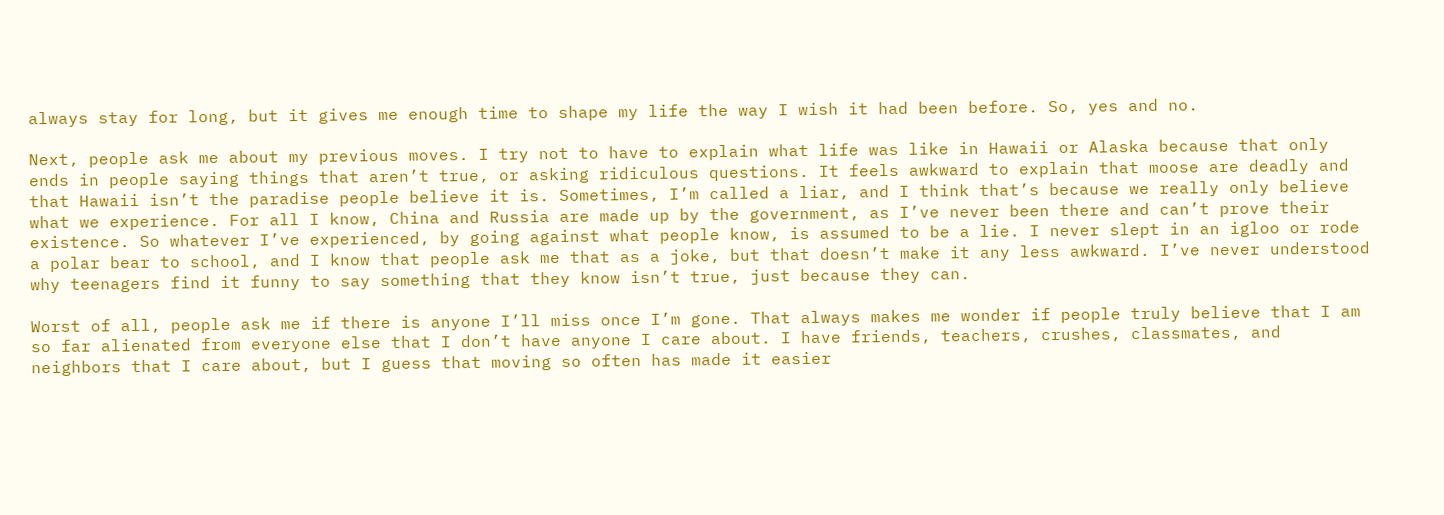always stay for long, but it gives me enough time to shape my life the way I wish it had been before. So, yes and no.

Next, people ask me about my previous moves. I try not to have to explain what life was like in Hawaii or Alaska because that only ends in people saying things that aren’t true, or asking ridiculous questions. It feels awkward to explain that moose are deadly and that Hawaii isn’t the paradise people believe it is. Sometimes, I’m called a liar, and I think that’s because we really only believe what we experience. For all I know, China and Russia are made up by the government, as I’ve never been there and can’t prove their existence. So whatever I’ve experienced, by going against what people know, is assumed to be a lie. I never slept in an igloo or rode a polar bear to school, and I know that people ask me that as a joke, but that doesn’t make it any less awkward. I’ve never understood why teenagers find it funny to say something that they know isn’t true, just because they can.

Worst of all, people ask me if there is anyone I’ll miss once I’m gone. That always makes me wonder if people truly believe that I am so far alienated from everyone else that I don’t have anyone I care about. I have friends, teachers, crushes, classmates, and neighbors that I care about, but I guess that moving so often has made it easier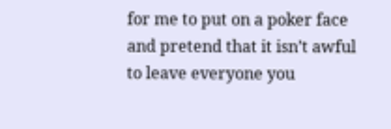for me to put on a poker face and pretend that it isn’t awful to leave everyone you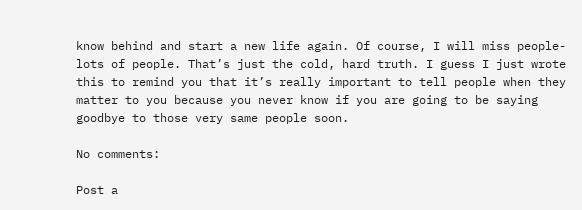know behind and start a new life again. Of course, I will miss people- lots of people. That’s just the cold, hard truth. I guess I just wrote this to remind you that it’s really important to tell people when they matter to you because you never know if you are going to be saying goodbye to those very same people soon.

No comments:

Post a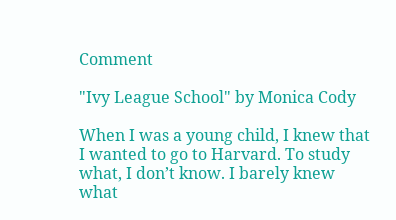Comment

"Ivy League School" by Monica Cody

When I was a young child, I knew that I wanted to go to Harvard. To study what, I don’t know. I barely knew what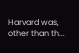Harvard was, other than th...